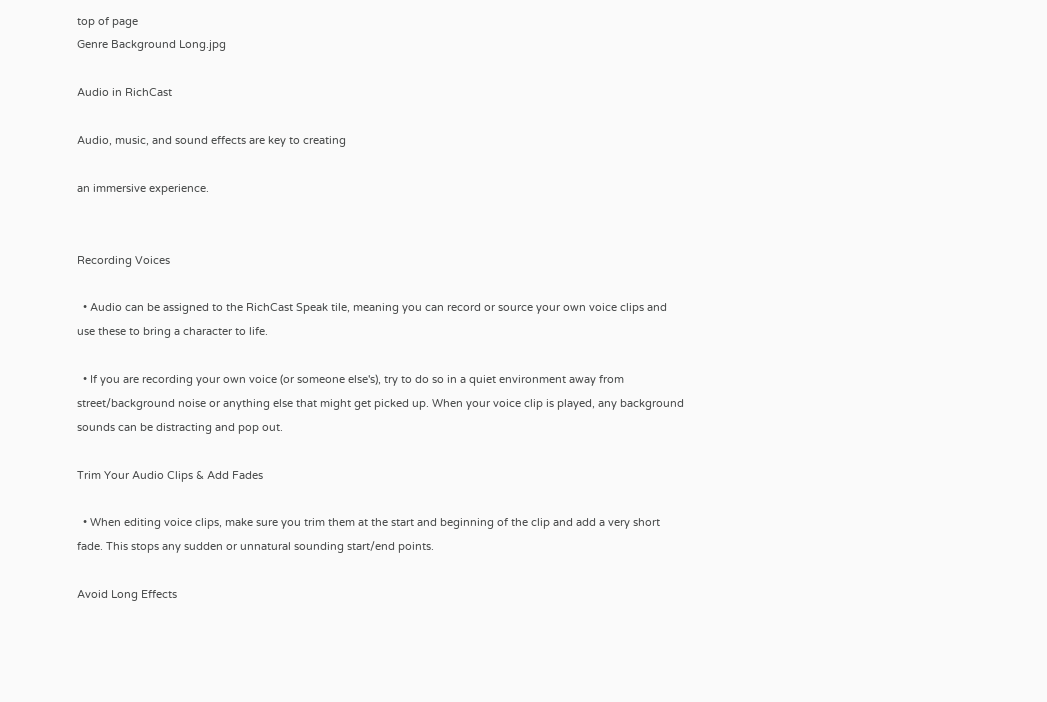top of page
Genre Background Long.jpg

Audio in RichCast

Audio, music, and sound effects are key to creating

an immersive experience.


Recording Voices

  • Audio can be assigned to the RichCast Speak tile, meaning you can record or source your own voice clips and use these to bring a character to life.

  • If you are recording your own voice (or someone else's), try to do so in a quiet environment away from street/background noise or anything else that might get picked up. When your voice clip is played, any background sounds can be distracting and pop out.

Trim Your Audio Clips & Add Fades

  • When editing voice clips, make sure you trim them at the start and beginning of the clip and add a very short fade. This stops any sudden or unnatural sounding start/end points.

Avoid Long Effects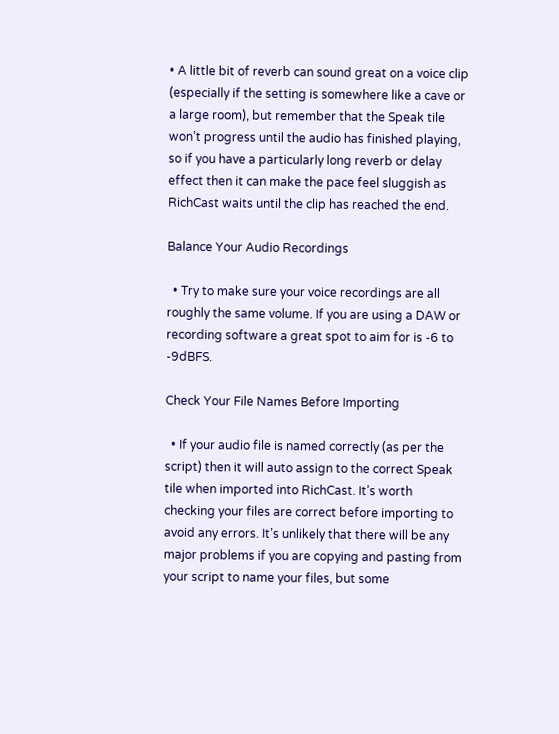• A little bit of reverb can sound great on a voice clip (especially if the setting is somewhere like a cave or a large room), but remember that the Speak tile won’t progress until the audio has finished playing, so if you have a particularly long reverb or delay effect then it can make the pace feel sluggish as RichCast waits until the clip has reached the end.

Balance Your Audio Recordings

  • Try to make sure your voice recordings are all roughly the same volume. If you are using a DAW or recording software a great spot to aim for is -6 to -9dBFS.

Check Your File Names Before Importing

  • If your audio file is named correctly (as per the script) then it will auto assign to the correct Speak tile when imported into RichCast. It’s worth checking your files are correct before importing to avoid any errors. It’s unlikely that there will be any major problems if you are copying and pasting from your script to name your files, but some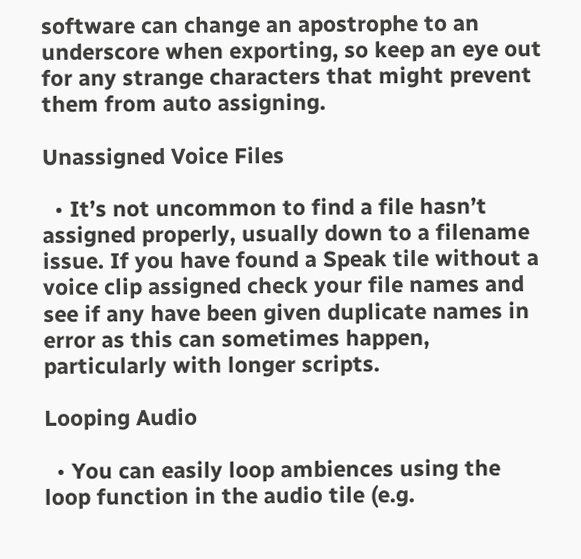software can change an apostrophe to an underscore when exporting, so keep an eye out for any strange characters that might prevent them from auto assigning.

Unassigned Voice Files

  • It’s not uncommon to find a file hasn’t assigned properly, usually down to a filename issue. If you have found a Speak tile without a voice clip assigned check your file names and see if any have been given duplicate names in error as this can sometimes happen, particularly with longer scripts.

Looping Audio

  • You can easily loop ambiences using the loop function in the audio tile (e.g.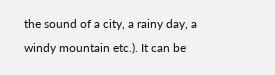the sound of a city, a rainy day, a windy mountain etc.). It can be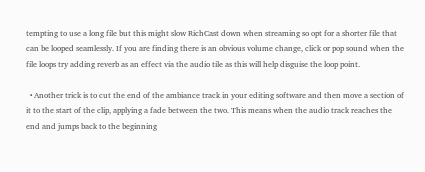tempting to use a long file but this might slow RichCast down when streaming so opt for a shorter file that can be looped seamlessly. If you are finding there is an obvious volume change, click or pop sound when the file loops try adding reverb as an effect via the audio tile as this will help disguise the loop point.

  • Another trick is to cut the end of the ambiance track in your editing software and then move a section of it to the start of the clip, applying a fade between the two. This means when the audio track reaches the end and jumps back to the beginning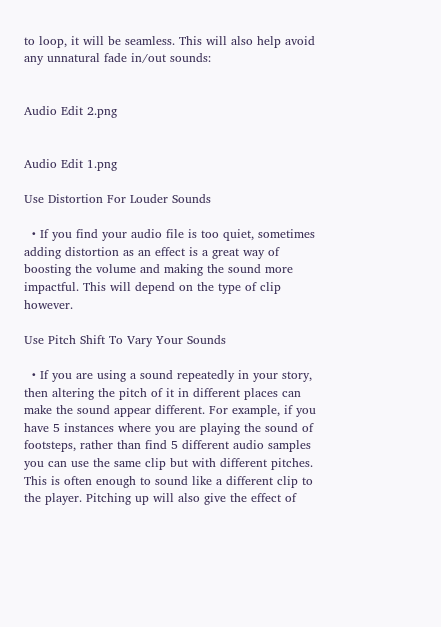to loop, it will be seamless. This will also help avoid any unnatural fade in/out sounds:


Audio Edit 2.png


Audio Edit 1.png

Use Distortion For Louder Sounds

  • If you find your audio file is too quiet, sometimes adding distortion as an effect is a great way of boosting the volume and making the sound more impactful. This will depend on the type of clip however.

Use Pitch Shift To Vary Your Sounds

  • If you are using a sound repeatedly in your story, then altering the pitch of it in different places can make the sound appear different. For example, if you have 5 instances where you are playing the sound of footsteps, rather than find 5 different audio samples you can use the same clip but with different pitches. This is often enough to sound like a different clip to the player. Pitching up will also give the effect of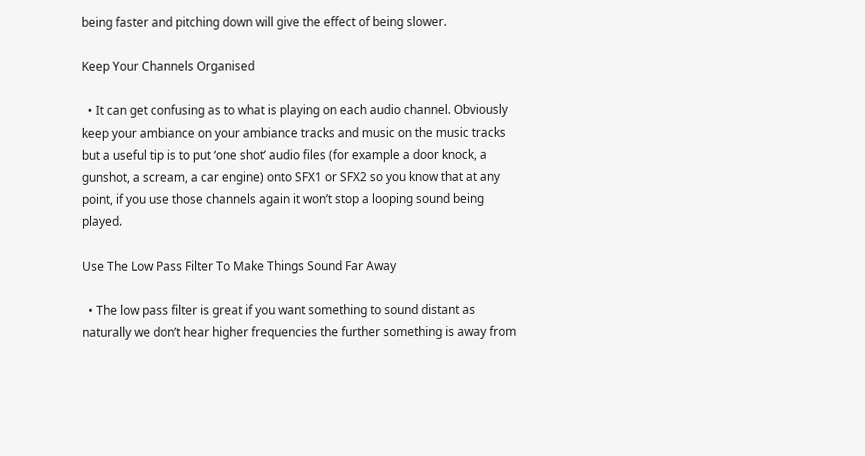being faster and pitching down will give the effect of being slower.

Keep Your Channels Organised

  • It can get confusing as to what is playing on each audio channel. Obviously keep your ambiance on your ambiance tracks and music on the music tracks but a useful tip is to put ‘one shot’ audio files (for example a door knock, a gunshot, a scream, a car engine) onto SFX1 or SFX2 so you know that at any point, if you use those channels again it won’t stop a looping sound being played.

Use The Low Pass Filter To Make Things Sound Far Away

  • The low pass filter is great if you want something to sound distant as naturally we don’t hear higher frequencies the further something is away from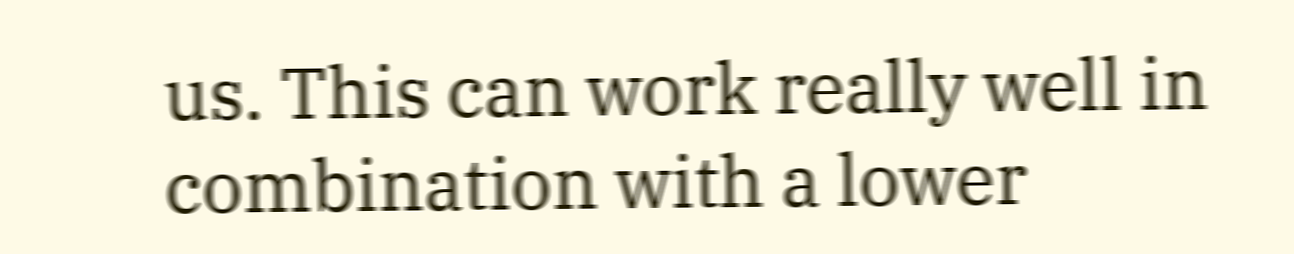us. This can work really well in combination with a lower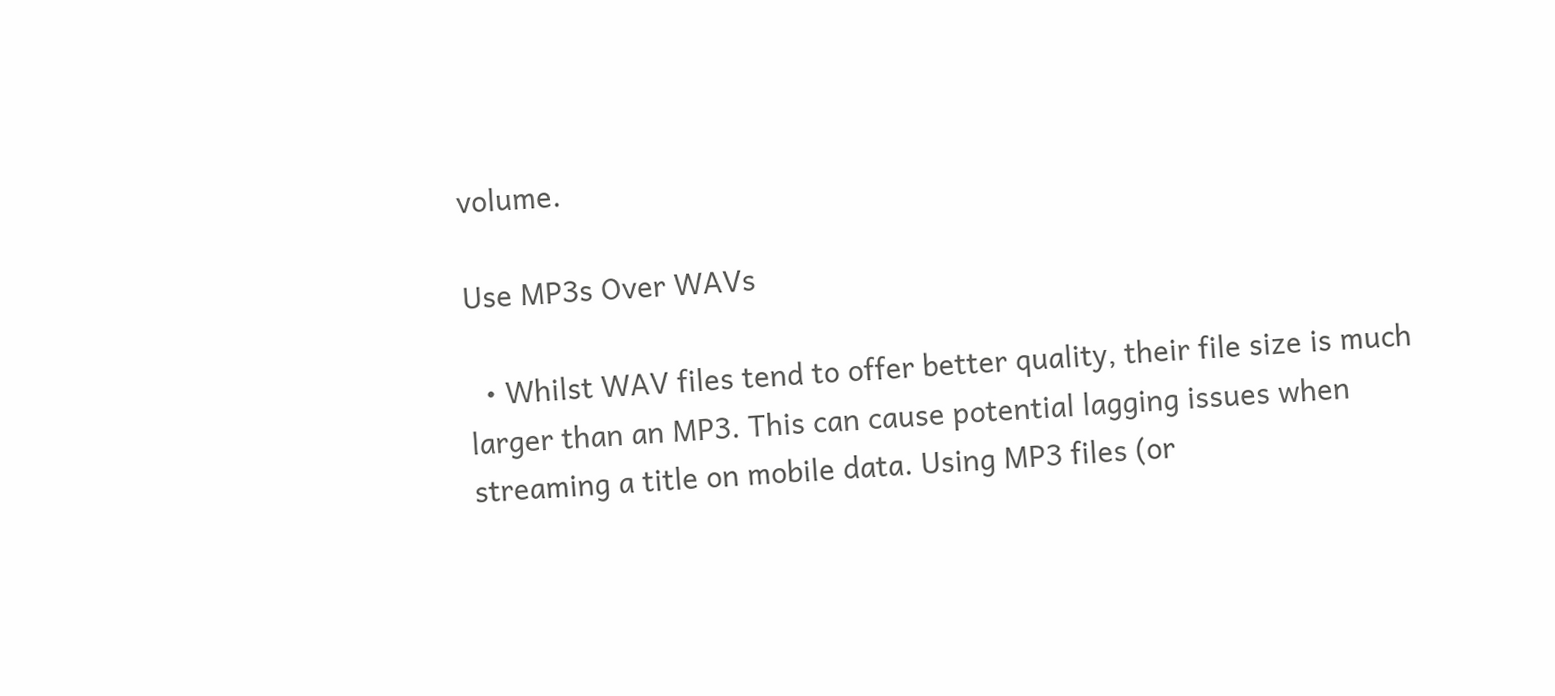volume.

Use MP3s Over WAVs

  • Whilst WAV files tend to offer better quality, their file size is much larger than an MP3. This can cause potential lagging issues when streaming a title on mobile data. Using MP3 files (or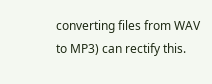converting files from WAV to MP3) can rectify this.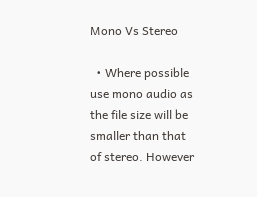Mono Vs Stereo

  • Where possible use mono audio as the file size will be smaller than that of stereo. However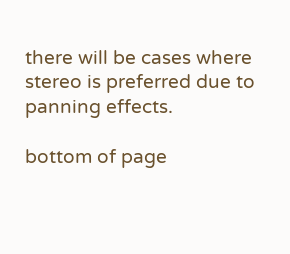there will be cases where stereo is preferred due to panning effects.

bottom of page